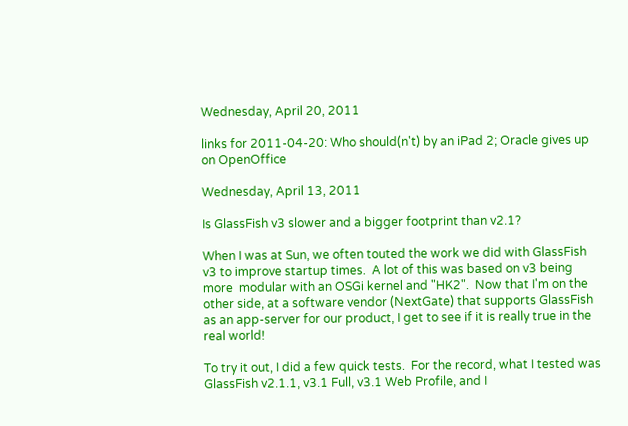Wednesday, April 20, 2011

links for 2011-04-20: Who should(n't) by an iPad 2; Oracle gives up on OpenOffice

Wednesday, April 13, 2011

Is GlassFish v3 slower and a bigger footprint than v2.1?

When I was at Sun, we often touted the work we did with GlassFish v3 to improve startup times.  A lot of this was based on v3 being more  modular with an OSGi kernel and "HK2".  Now that I'm on the other side, at a software vendor (NextGate) that supports GlassFish as an app-server for our product, I get to see if it is really true in the real world!

To try it out, I did a few quick tests.  For the record, what I tested was GlassFish v2.1.1, v3.1 Full, v3.1 Web Profile, and I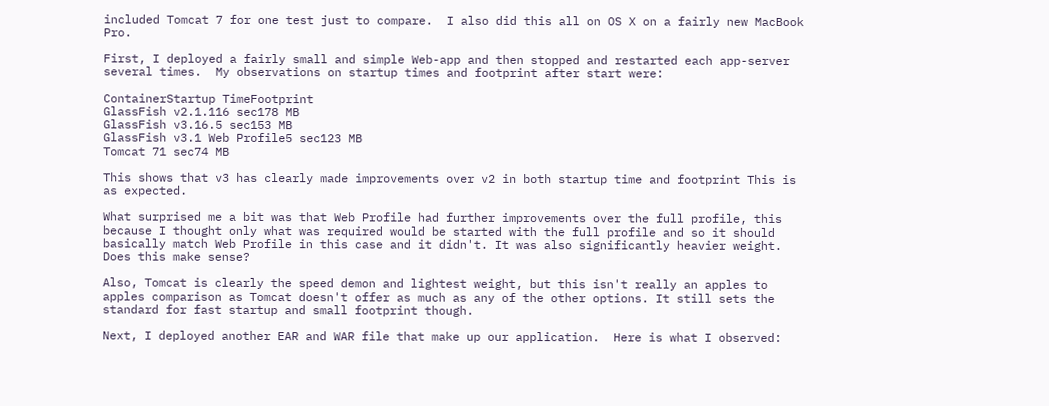included Tomcat 7 for one test just to compare.  I also did this all on OS X on a fairly new MacBook Pro.

First, I deployed a fairly small and simple Web-app and then stopped and restarted each app-server several times.  My observations on startup times and footprint after start were:

ContainerStartup TimeFootprint
GlassFish v2.1.116 sec178 MB
GlassFish v3.16.5 sec153 MB
GlassFish v3.1 Web Profile5 sec123 MB
Tomcat 71 sec74 MB

This shows that v3 has clearly made improvements over v2 in both startup time and footprint This is as expected.

What surprised me a bit was that Web Profile had further improvements over the full profile, this because I thought only what was required would be started with the full profile and so it should basically match Web Profile in this case and it didn't. It was also significantly heavier weight. Does this make sense?

Also, Tomcat is clearly the speed demon and lightest weight, but this isn't really an apples to apples comparison as Tomcat doesn't offer as much as any of the other options. It still sets the standard for fast startup and small footprint though.

Next, I deployed another EAR and WAR file that make up our application.  Here is what I observed: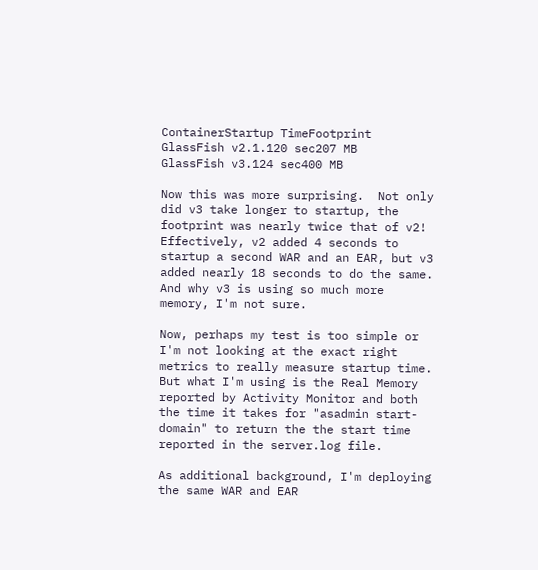ContainerStartup TimeFootprint
GlassFish v2.1.120 sec207 MB
GlassFish v3.124 sec400 MB

Now this was more surprising.  Not only did v3 take longer to startup, the footprint was nearly twice that of v2!  Effectively, v2 added 4 seconds to startup a second WAR and an EAR, but v3 added nearly 18 seconds to do the same.  And why v3 is using so much more memory, I'm not sure.

Now, perhaps my test is too simple or I'm not looking at the exact right metrics to really measure startup time.  But what I'm using is the Real Memory reported by Activity Monitor and both the time it takes for "asadmin start-domain" to return the the start time reported in the server.log file.

As additional background, I'm deploying the same WAR and EAR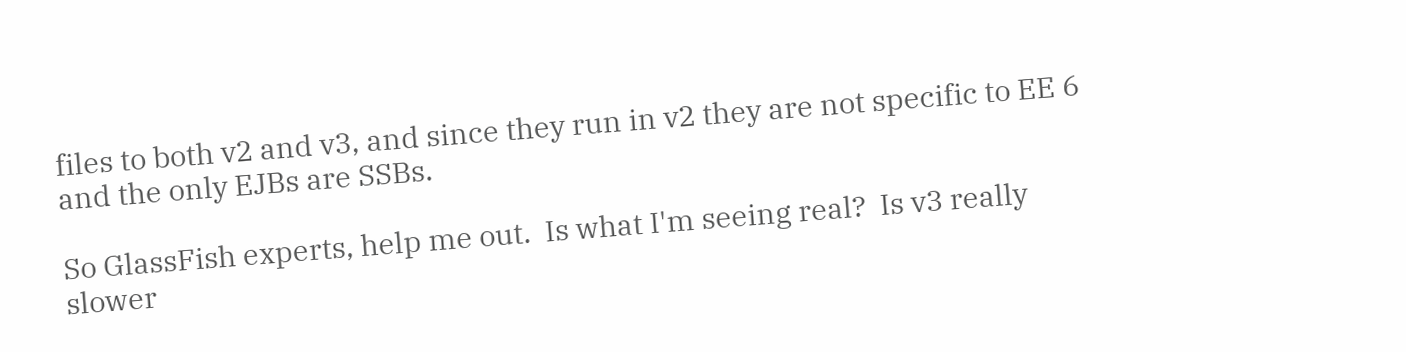files to both v2 and v3, and since they run in v2 they are not specific to EE 6 and the only EJBs are SSBs.

So GlassFish experts, help me out.  Is what I'm seeing real?  Is v3 really slower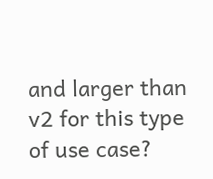and larger than v2 for this type of use case?